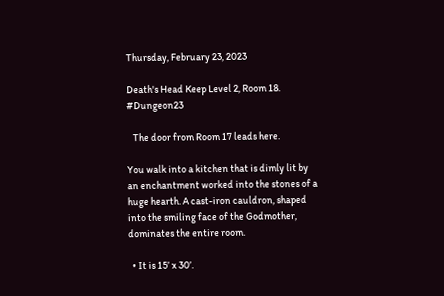Thursday, February 23, 2023

Death's Head Keep Level 2, Room 18. #Dungeon23

   The door from Room 17 leads here.

You walk into a kitchen that is dimly lit by an enchantment worked into the stones of a huge hearth. A cast-iron cauldron, shaped into the smiling face of the Godmother, dominates the entire room.

  • It is 15’ x 30’.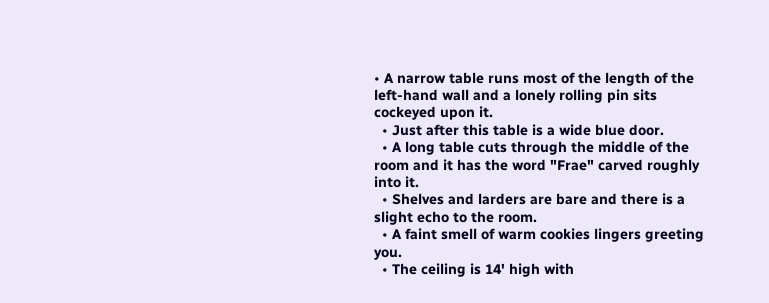• A narrow table runs most of the length of the left-hand wall and a lonely rolling pin sits cockeyed upon it.
  • Just after this table is a wide blue door.
  • A long table cuts through the middle of the room and it has the word "Frae" carved roughly into it.
  • Shelves and larders are bare and there is a slight echo to the room.
  • A faint smell of warm cookies lingers greeting you.
  • The ceiling is 14' high with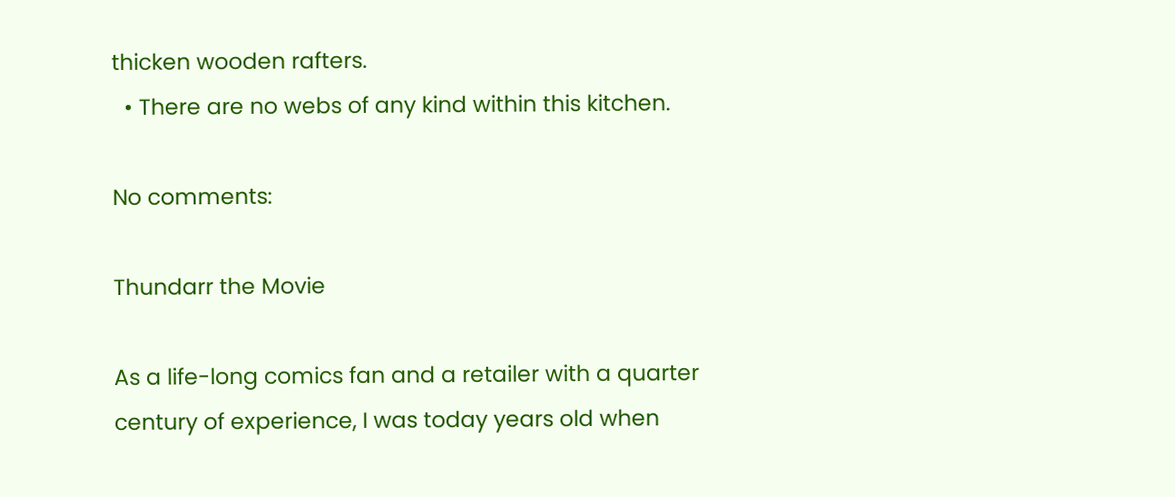thicken wooden rafters.
  • There are no webs of any kind within this kitchen.

No comments:

Thundarr the Movie

As a life-long comics fan and a retailer with a quarter century of experience, I was today years old when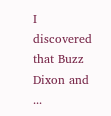I discovered that Buzz Dixon and ...